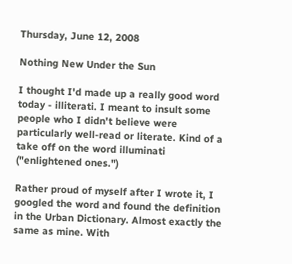Thursday, June 12, 2008

Nothing New Under the Sun

I thought I'd made up a really good word today - illiterati. I meant to insult some people who I didn't believe were particularly well-read or literate. Kind of a take off on the word illuminati ("enlightened ones.")

Rather proud of myself after I wrote it, I googled the word and found the definition in the Urban Dictionary. Almost exactly the same as mine. With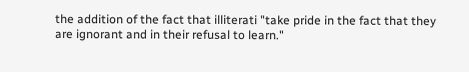the addition of the fact that illiterati "take pride in the fact that they are ignorant and in their refusal to learn."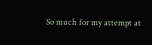So much for my attempt at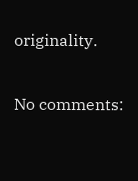originality.

No comments: